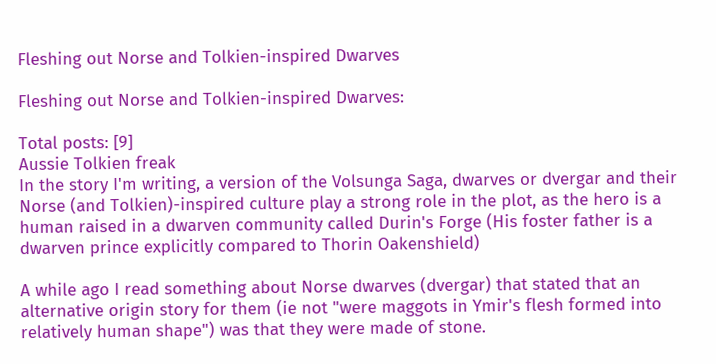Fleshing out Norse and Tolkien-inspired Dwarves

Fleshing out Norse and Tolkien-inspired Dwarves:

Total posts: [9]
Aussie Tolkien freak
In the story I'm writing, a version of the Volsunga Saga, dwarves or dvergar and their Norse (and Tolkien)-inspired culture play a strong role in the plot, as the hero is a human raised in a dwarven community called Durin's Forge (His foster father is a dwarven prince explicitly compared to Thorin Oakenshield)

A while ago I read something about Norse dwarves (dvergar) that stated that an alternative origin story for them (ie not "were maggots in Ymir's flesh formed into relatively human shape") was that they were made of stone.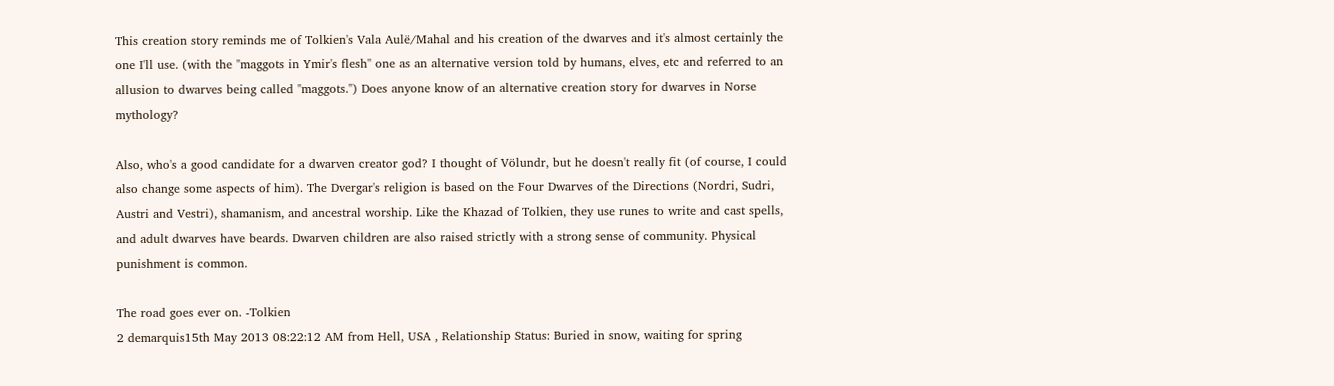This creation story reminds me of Tolkien's Vala Aulë/Mahal and his creation of the dwarves and it's almost certainly the one I'll use. (with the "maggots in Ymir's flesh'' one as an alternative version told by humans, elves, etc and referred to an allusion to dwarves being called "maggots.") Does anyone know of an alternative creation story for dwarves in Norse mythology?

Also, who's a good candidate for a dwarven creator god? I thought of Völundr, but he doesn't really fit (of course, I could also change some aspects of him). The Dvergar's religion is based on the Four Dwarves of the Directions (Nordri, Sudri, Austri and Vestri), shamanism, and ancestral worship. Like the Khazad of Tolkien, they use runes to write and cast spells, and adult dwarves have beards. Dwarven children are also raised strictly with a strong sense of community. Physical punishment is common.

The road goes ever on. -Tolkien
2 demarquis15th May 2013 08:22:12 AM from Hell, USA , Relationship Status: Buried in snow, waiting for spring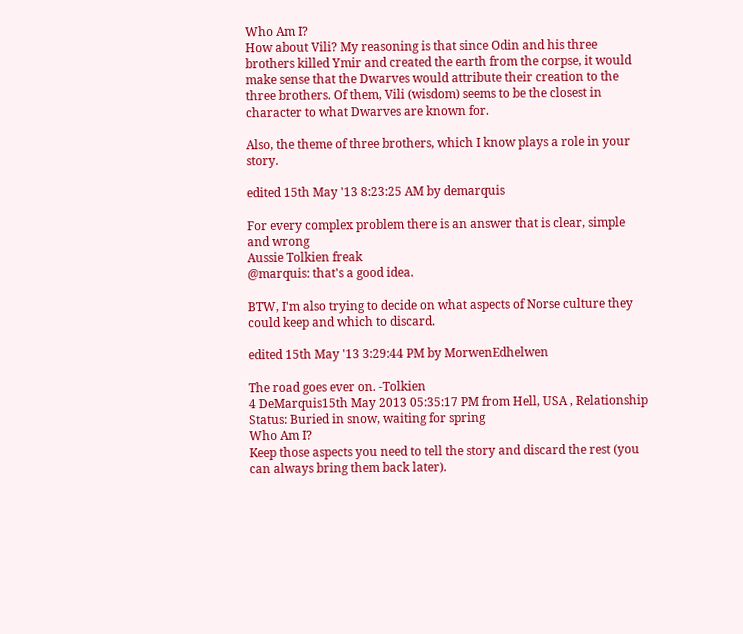Who Am I?
How about Vili? My reasoning is that since Odin and his three brothers killed Ymir and created the earth from the corpse, it would make sense that the Dwarves would attribute their creation to the three brothers. Of them, Vili (wisdom) seems to be the closest in character to what Dwarves are known for.

Also, the theme of three brothers, which I know plays a role in your story.

edited 15th May '13 8:23:25 AM by demarquis

For every complex problem there is an answer that is clear, simple and wrong
Aussie Tolkien freak
@marquis: that's a good idea.

BTW, I'm also trying to decide on what aspects of Norse culture they could keep and which to discard.

edited 15th May '13 3:29:44 PM by MorwenEdhelwen

The road goes ever on. -Tolkien
4 DeMarquis15th May 2013 05:35:17 PM from Hell, USA , Relationship Status: Buried in snow, waiting for spring
Who Am I?
Keep those aspects you need to tell the story and discard the rest (you can always bring them back later).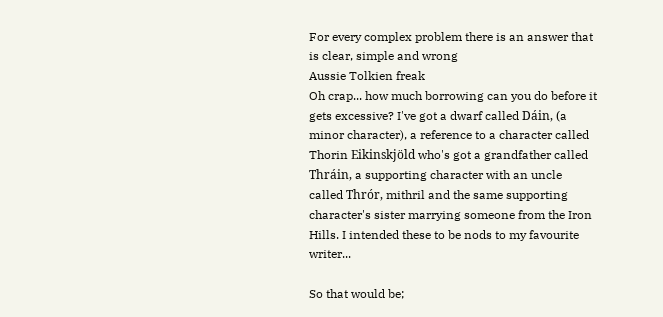For every complex problem there is an answer that is clear, simple and wrong
Aussie Tolkien freak
Oh crap... how much borrowing can you do before it gets excessive? I've got a dwarf called Dáin, (a minor character), a reference to a character called Thorin Eikinskjöld who's got a grandfather called Thráin, a supporting character with an uncle called Thrór, mithril and the same supporting character's sister marrying someone from the Iron Hills. I intended these to be nods to my favourite writer...

So that would be;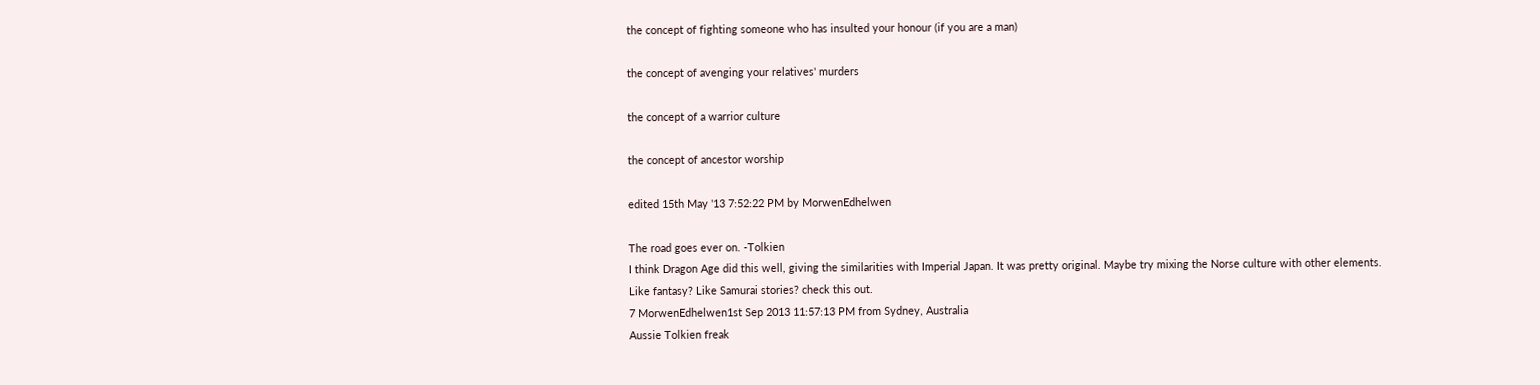the concept of fighting someone who has insulted your honour (if you are a man)

the concept of avenging your relatives' murders

the concept of a warrior culture

the concept of ancestor worship

edited 15th May '13 7:52:22 PM by MorwenEdhelwen

The road goes ever on. -Tolkien
I think Dragon Age did this well, giving the similarities with Imperial Japan. It was pretty original. Maybe try mixing the Norse culture with other elements.
Like fantasy? Like Samurai stories? check this out.
7 MorwenEdhelwen1st Sep 2013 11:57:13 PM from Sydney, Australia
Aussie Tolkien freak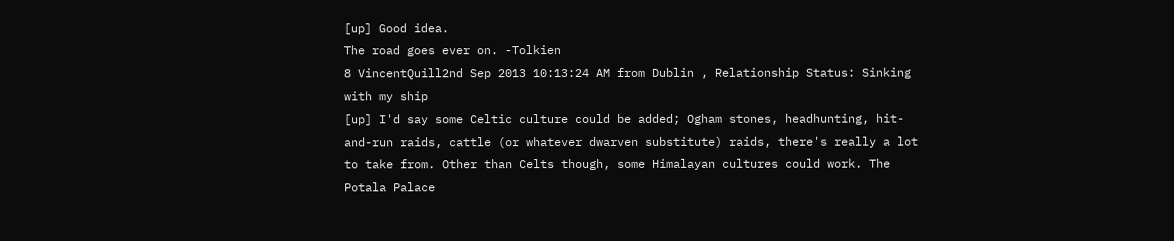[up] Good idea.
The road goes ever on. -Tolkien
8 VincentQuill2nd Sep 2013 10:13:24 AM from Dublin , Relationship Status: Sinking with my ship
[up] I'd say some Celtic culture could be added; Ogham stones, headhunting, hit-and-run raids, cattle (or whatever dwarven substitute) raids, there's really a lot to take from. Other than Celts though, some Himalayan cultures could work. The Potala Palace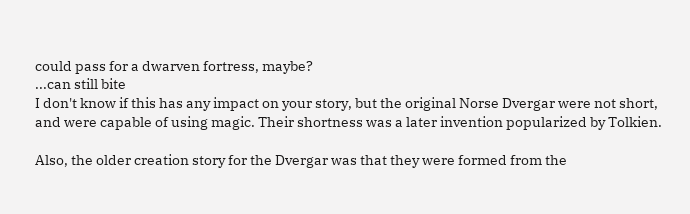could pass for a dwarven fortress, maybe?
...can still bite
I don't know if this has any impact on your story, but the original Norse Dvergar were not short, and were capable of using magic. Their shortness was a later invention popularized by Tolkien.

Also, the older creation story for the Dvergar was that they were formed from the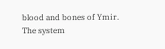blood and bones of Ymir.
The system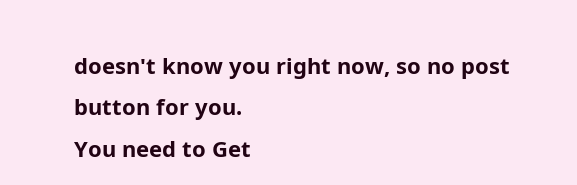doesn't know you right now, so no post button for you.
You need to Get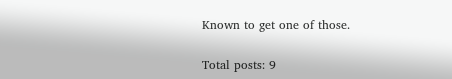Known to get one of those.

Total posts: 9